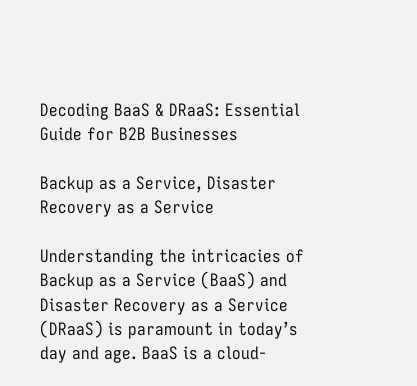Decoding BaaS & DRaaS: Essential Guide for B2B Businesses

Backup as a Service, Disaster Recovery as a Service

Understanding the intricacies of Backup as a Service (BaaS) and Disaster Recovery as a Service (DRaaS) is paramount in today’s day and age. BaaS is a cloud-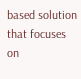based solution that focuses on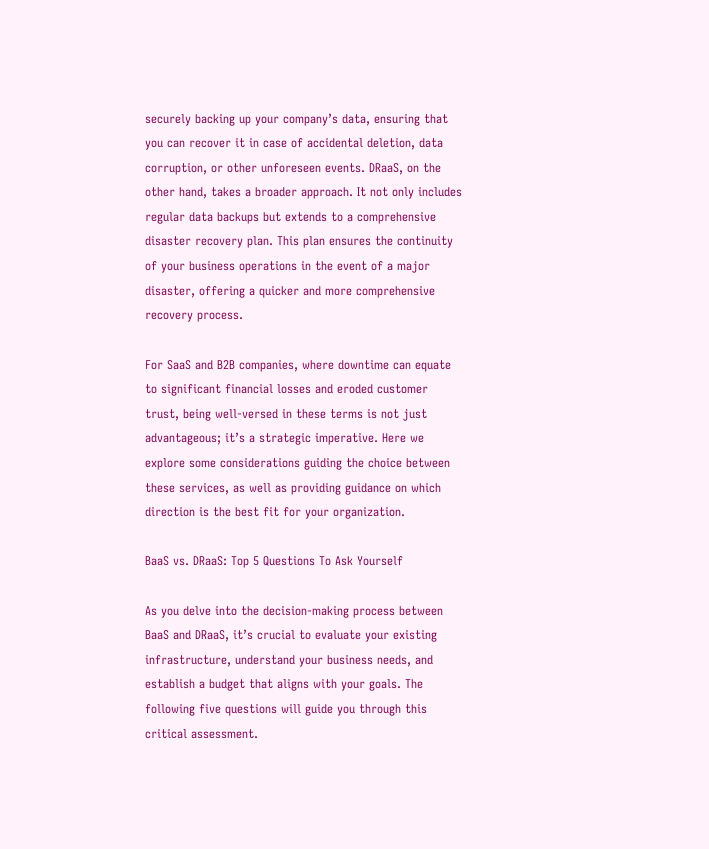securely backing up your company’s data, ensuring that you can recover it in case of accidental deletion, data corruption, or other unforeseen events. DRaaS, on the other hand, takes a broader approach. It not only includes regular data backups but extends to a comprehensive disaster recovery plan. This plan ensures the continuity of your business operations in the event of a major disaster, offering a quicker and more comprehensive recovery process.

For SaaS and B2B companies, where downtime can equate to significant financial losses and eroded customer trust, being well-versed in these terms is not just advantageous; it’s a strategic imperative. Here we explore some considerations guiding the choice between these services, as well as providing guidance on which direction is the best fit for your organization.

BaaS vs. DRaaS: Top 5 Questions To Ask Yourself

As you delve into the decision-making process between BaaS and DRaaS, it’s crucial to evaluate your existing infrastructure, understand your business needs, and establish a budget that aligns with your goals. The following five questions will guide you through this critical assessment.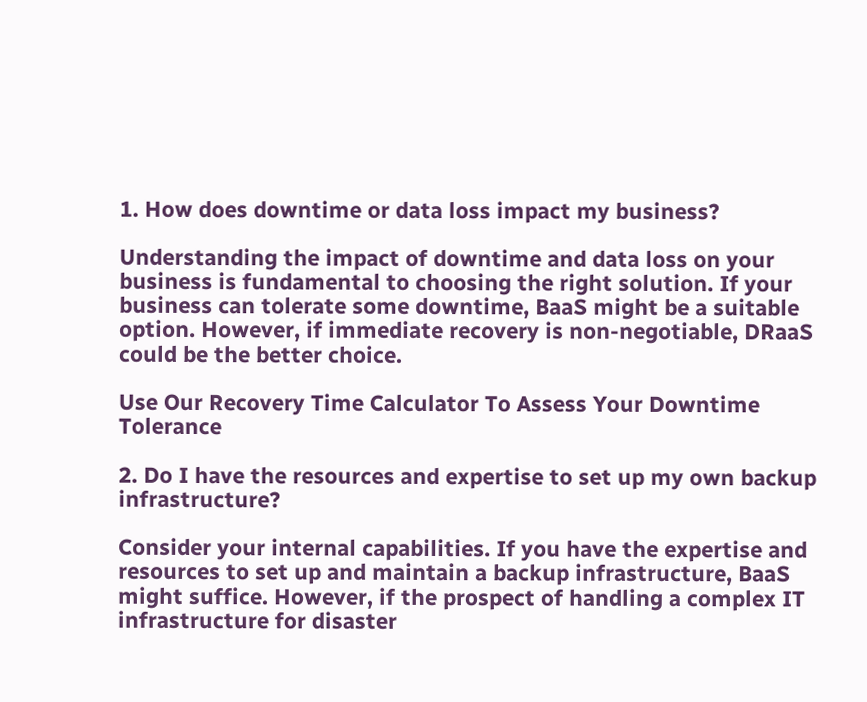1. How does downtime or data loss impact my business?

Understanding the impact of downtime and data loss on your business is fundamental to choosing the right solution. If your business can tolerate some downtime, BaaS might be a suitable option. However, if immediate recovery is non-negotiable, DRaaS could be the better choice.

Use Our Recovery Time Calculator To Assess Your Downtime Tolerance

2. Do I have the resources and expertise to set up my own backup infrastructure?

Consider your internal capabilities. If you have the expertise and resources to set up and maintain a backup infrastructure, BaaS might suffice. However, if the prospect of handling a complex IT infrastructure for disaster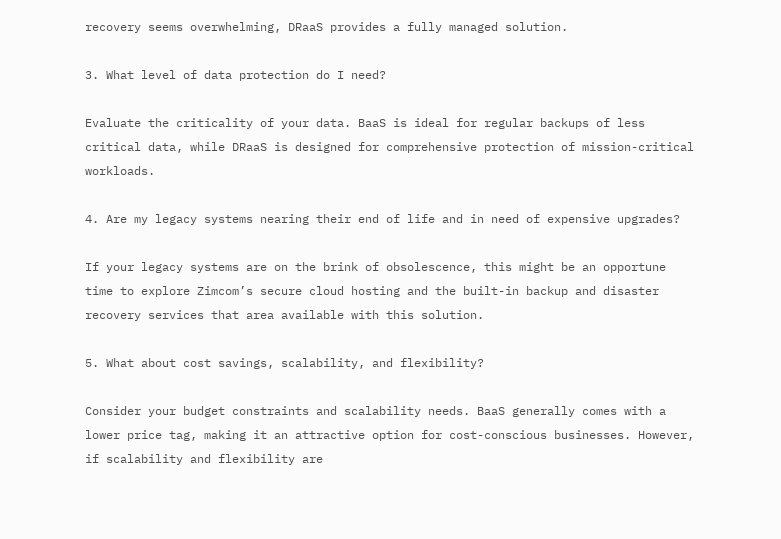recovery seems overwhelming, DRaaS provides a fully managed solution.

3. What level of data protection do I need?

Evaluate the criticality of your data. BaaS is ideal for regular backups of less critical data, while DRaaS is designed for comprehensive protection of mission-critical workloads.

4. Are my legacy systems nearing their end of life and in need of expensive upgrades?

If your legacy systems are on the brink of obsolescence, this might be an opportune time to explore Zimcom’s secure cloud hosting and the built-in backup and disaster recovery services that area available with this solution.

5. What about cost savings, scalability, and flexibility?

Consider your budget constraints and scalability needs. BaaS generally comes with a lower price tag, making it an attractive option for cost-conscious businesses. However, if scalability and flexibility are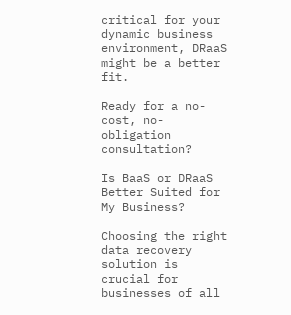critical for your dynamic business environment, DRaaS might be a better fit.

Ready for a no-cost, no-obligation consultation?

Is BaaS or DRaaS Better Suited for My Business?

Choosing the right data recovery solution is crucial for businesses of all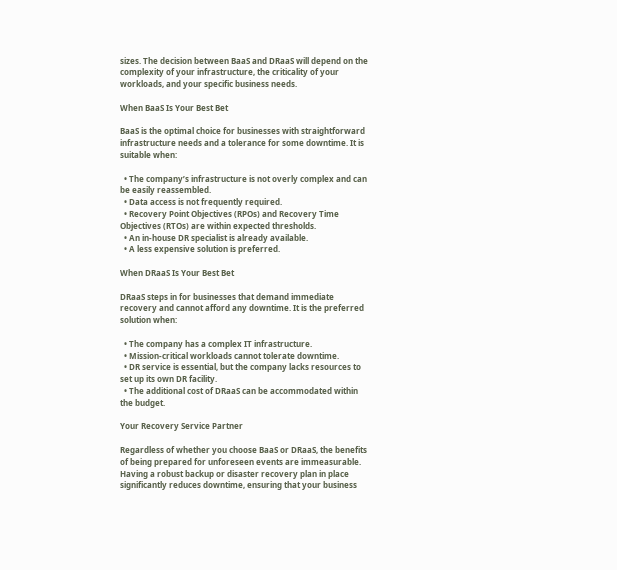sizes. The decision between BaaS and DRaaS will depend on the complexity of your infrastructure, the criticality of your workloads, and your specific business needs.

When BaaS Is Your Best Bet

BaaS is the optimal choice for businesses with straightforward infrastructure needs and a tolerance for some downtime. It is suitable when:

  • The company’s infrastructure is not overly complex and can be easily reassembled.
  • Data access is not frequently required.
  • Recovery Point Objectives (RPOs) and Recovery Time Objectives (RTOs) are within expected thresholds.
  • An in-house DR specialist is already available.
  • A less expensive solution is preferred.

When DRaaS Is Your Best Bet

DRaaS steps in for businesses that demand immediate recovery and cannot afford any downtime. It is the preferred solution when:

  • The company has a complex IT infrastructure.
  • Mission-critical workloads cannot tolerate downtime.
  • DR service is essential, but the company lacks resources to set up its own DR facility.
  • The additional cost of DRaaS can be accommodated within the budget.

Your Recovery Service Partner

Regardless of whether you choose BaaS or DRaaS, the benefits of being prepared for unforeseen events are immeasurable. Having a robust backup or disaster recovery plan in place significantly reduces downtime, ensuring that your business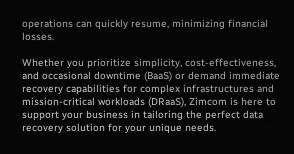operations can quickly resume, minimizing financial losses.

Whether you prioritize simplicity, cost-effectiveness, and occasional downtime (BaaS) or demand immediate recovery capabilities for complex infrastructures and mission-critical workloads (DRaaS), Zimcom is here to support your business in tailoring the perfect data recovery solution for your unique needs.